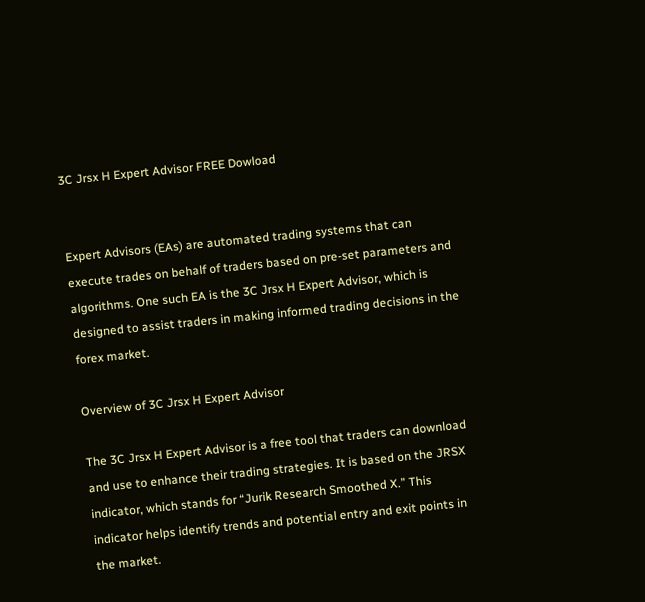3C Jrsx H Expert Advisor FREE Dowload


Expert Advisors (EAs) are automated trading systems that can execute trades on behalf of traders based on pre-set parameters and algorithms. One such EA is the 3C Jrsx H Expert Advisor, which is designed to assist traders in making informed trading decisions in the forex market.

Overview of 3C Jrsx H Expert Advisor

The 3C Jrsx H Expert Advisor is a free tool that traders can download and use to enhance their trading strategies. It is based on the JRSX indicator, which stands for “Jurik Research Smoothed X.” This indicator helps identify trends and potential entry and exit points in the market.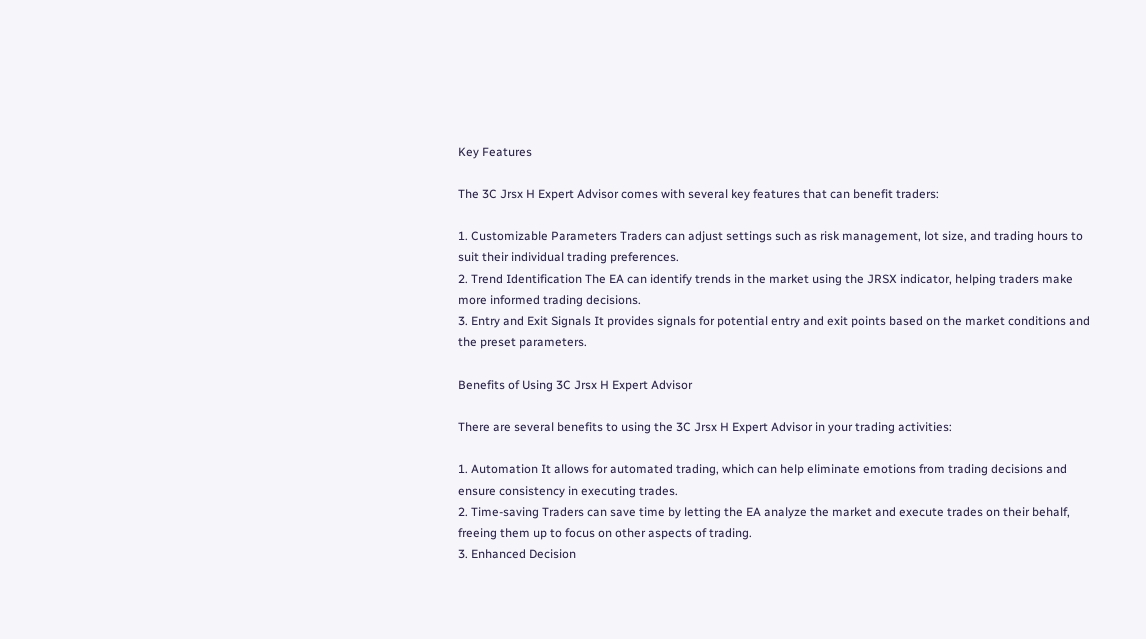Key Features

The 3C Jrsx H Expert Advisor comes with several key features that can benefit traders:

1. Customizable Parameters Traders can adjust settings such as risk management, lot size, and trading hours to suit their individual trading preferences.
2. Trend Identification The EA can identify trends in the market using the JRSX indicator, helping traders make more informed trading decisions.
3. Entry and Exit Signals It provides signals for potential entry and exit points based on the market conditions and the preset parameters.

Benefits of Using 3C Jrsx H Expert Advisor

There are several benefits to using the 3C Jrsx H Expert Advisor in your trading activities:

1. Automation It allows for automated trading, which can help eliminate emotions from trading decisions and ensure consistency in executing trades.
2. Time-saving Traders can save time by letting the EA analyze the market and execute trades on their behalf, freeing them up to focus on other aspects of trading.
3. Enhanced Decision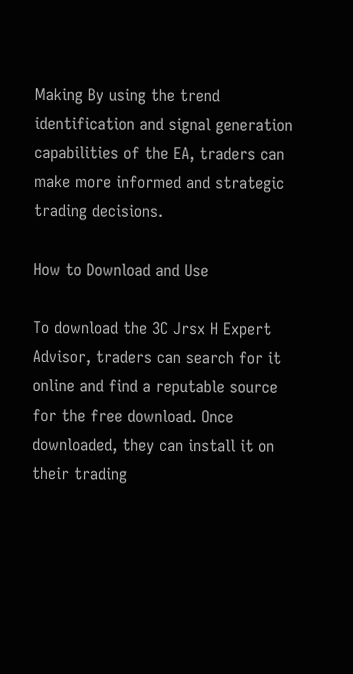Making By using the trend identification and signal generation capabilities of the EA, traders can make more informed and strategic trading decisions.

How to Download and Use

To download the 3C Jrsx H Expert Advisor, traders can search for it online and find a reputable source for the free download. Once downloaded, they can install it on their trading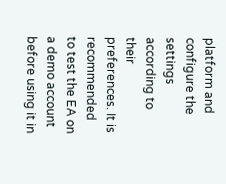platform and configure the settings according to their preferences. It is recommended to test the EA on a demo account before using it in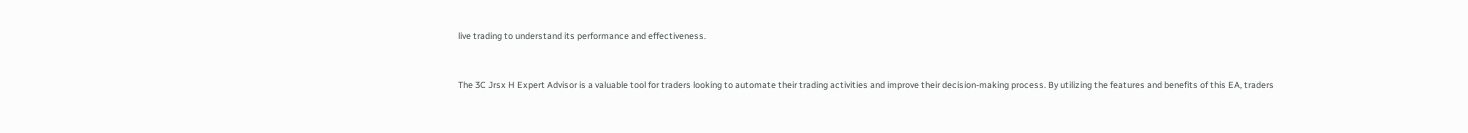live trading to understand its performance and effectiveness.


The 3C Jrsx H Expert Advisor is a valuable tool for traders looking to automate their trading activities and improve their decision-making process. By utilizing the features and benefits of this EA, traders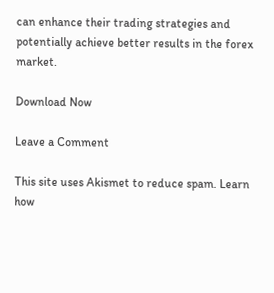can enhance their trading strategies and potentially achieve better results in the forex market.

Download Now

Leave a Comment

This site uses Akismet to reduce spam. Learn how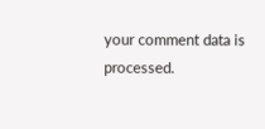your comment data is processed.